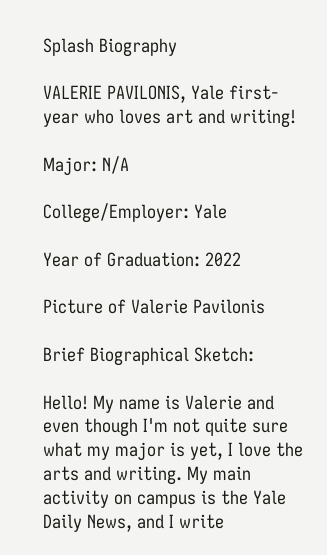Splash Biography

VALERIE PAVILONIS, Yale first-year who loves art and writing!

Major: N/A

College/Employer: Yale

Year of Graduation: 2022

Picture of Valerie Pavilonis

Brief Biographical Sketch:

Hello! My name is Valerie and even though I'm not quite sure what my major is yet, I love the arts and writing. My main activity on campus is the Yale Daily News, and I write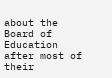about the Board of Education after most of their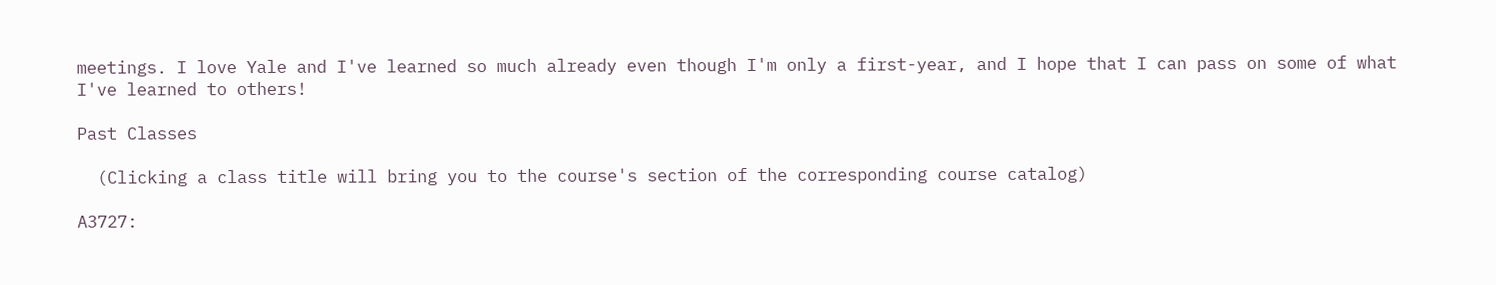meetings. I love Yale and I've learned so much already even though I'm only a first-year, and I hope that I can pass on some of what I've learned to others!

Past Classes

  (Clicking a class title will bring you to the course's section of the corresponding course catalog)

A3727: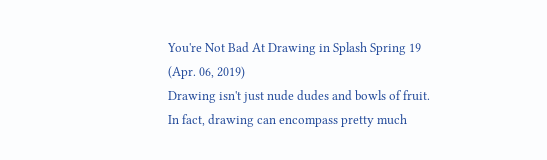You're Not Bad At Drawing in Splash Spring 19 (Apr. 06, 2019)
Drawing isn't just nude dudes and bowls of fruit. In fact, drawing can encompass pretty much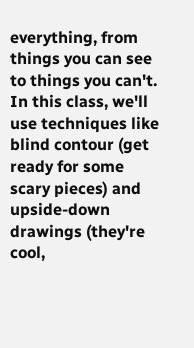everything, from things you can see to things you can't. In this class, we'll use techniques like blind contour (get ready for some scary pieces) and upside-down drawings (they're cool,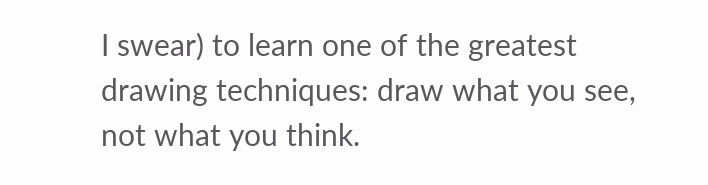I swear) to learn one of the greatest drawing techniques: draw what you see, not what you think.